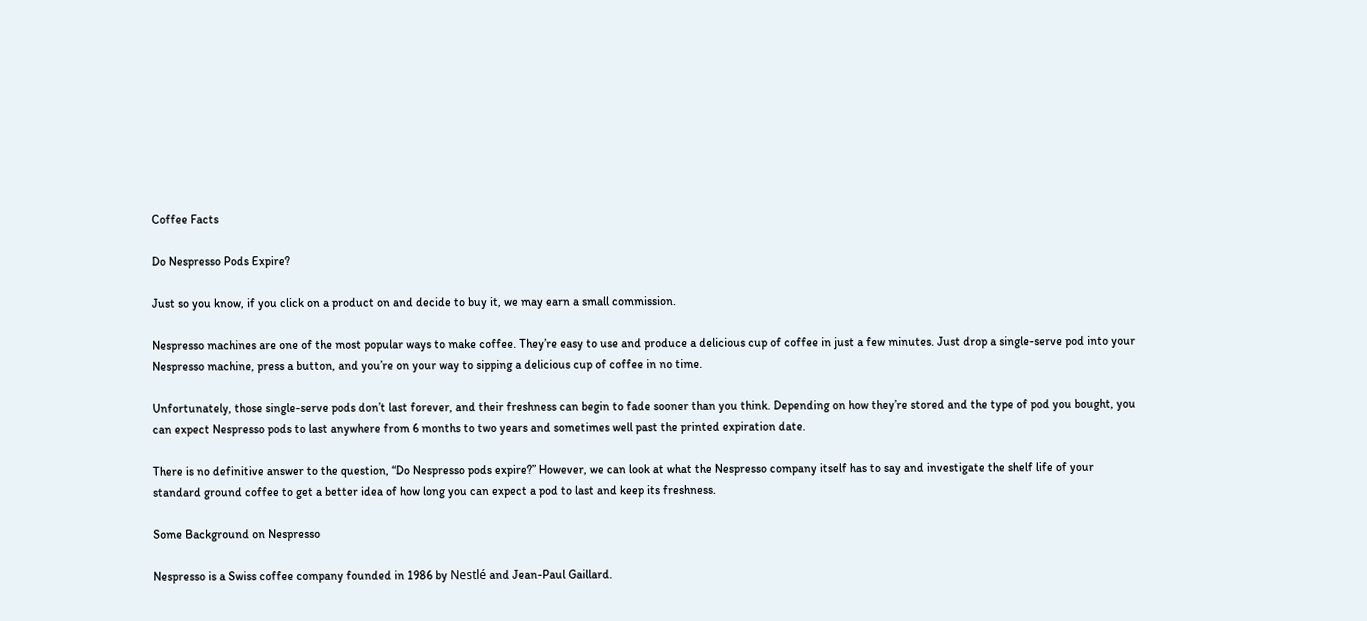Coffee Facts

Do Nespresso Pods Expire?

Just so you know, if you click on a product on and decide to buy it, we may earn a small commission.

Nespresso machines are one of the most popular ways to make coffee. They’re easy to use and produce a delicious cup of coffee in just a few minutes. Just drop a single-serve pod into your Nespresso machine, press a button, and you’re on your way to sipping a delicious cup of coffee in no time.

Unfortunately, those single-serve pods don’t last forever, and their freshness can begin to fade sooner than you think. Depending on how they’re stored and the type of pod you bought, you can expect Nespresso pods to last anywhere from 6 months to two years and sometimes well past the printed expiration date.

There is no definitive answer to the question, “Do Nespresso pods expire?” However, we can look at what the Nespresso company itself has to say and investigate the shelf life of your standard ground coffee to get a better idea of how long you can expect a pod to last and keep its freshness.

Some Background on Nespresso

Nespresso is a Swiss coffee company founded in 1986 by Nestlé and Jean-Paul Gaillard.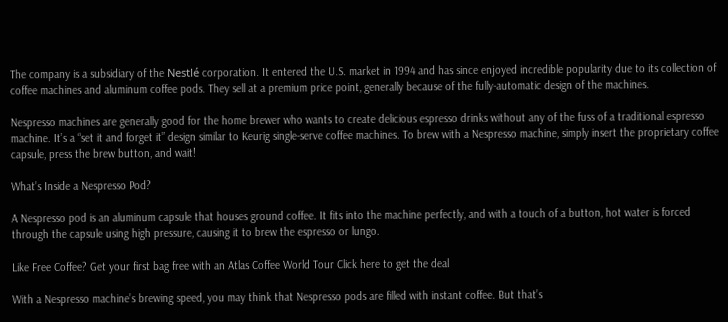The company is a subsidiary of the Nestlé corporation. It entered the U.S. market in 1994 and has since enjoyed incredible popularity due to its collection of coffee machines and aluminum coffee pods. They sell at a premium price point, generally because of the fully-automatic design of the machines.

Nespresso machines are generally good for the home brewer who wants to create delicious espresso drinks without any of the fuss of a traditional espresso machine. It’s a “set it and forget it” design similar to Keurig single-serve coffee machines. To brew with a Nespresso machine, simply insert the proprietary coffee capsule, press the brew button, and wait!

What’s Inside a Nespresso Pod?

A Nespresso pod is an aluminum capsule that houses ground coffee. It fits into the machine perfectly, and with a touch of a button, hot water is forced through the capsule using high pressure, causing it to brew the espresso or lungo.

Like Free Coffee? Get your first bag free with an Atlas Coffee World Tour Click here to get the deal

With a Nespresso machine’s brewing speed, you may think that Nespresso pods are filled with instant coffee. But that’s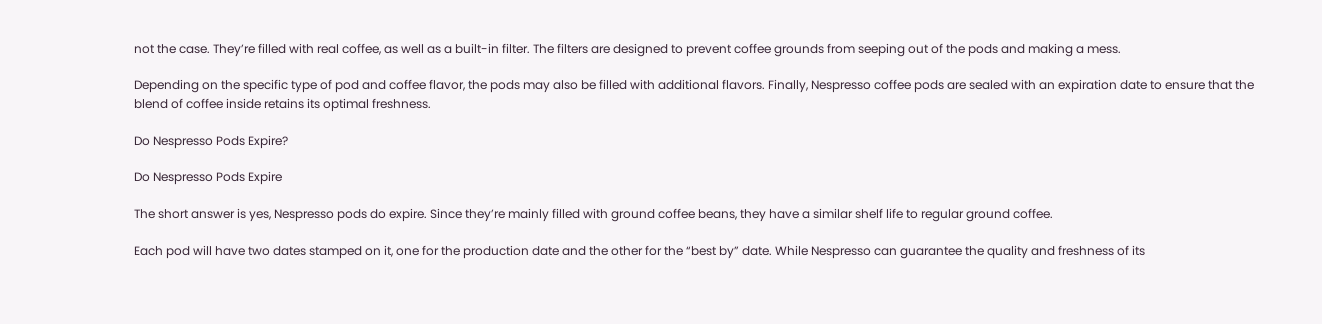not the case. They’re filled with real coffee, as well as a built-in filter. The filters are designed to prevent coffee grounds from seeping out of the pods and making a mess.

Depending on the specific type of pod and coffee flavor, the pods may also be filled with additional flavors. Finally, Nespresso coffee pods are sealed with an expiration date to ensure that the blend of coffee inside retains its optimal freshness.

Do Nespresso Pods Expire?

Do Nespresso Pods Expire

The short answer is yes, Nespresso pods do expire. Since they’re mainly filled with ground coffee beans, they have a similar shelf life to regular ground coffee.

Each pod will have two dates stamped on it, one for the production date and the other for the “best by” date. While Nespresso can guarantee the quality and freshness of its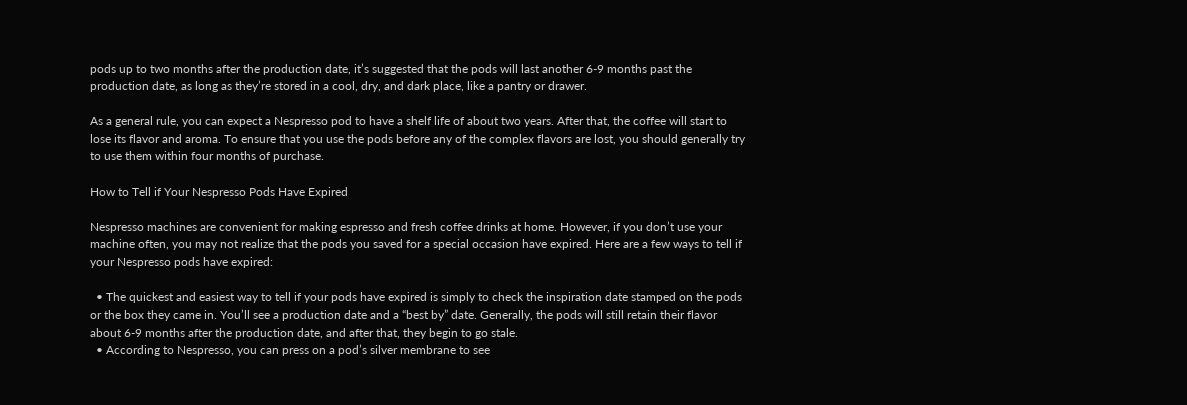pods up to two months after the production date, it’s suggested that the pods will last another 6-9 months past the production date, as long as they’re stored in a cool, dry, and dark place, like a pantry or drawer.

As a general rule, you can expect a Nespresso pod to have a shelf life of about two years. After that, the coffee will start to lose its flavor and aroma. To ensure that you use the pods before any of the complex flavors are lost, you should generally try to use them within four months of purchase.

How to Tell if Your Nespresso Pods Have Expired

Nespresso machines are convenient for making espresso and fresh coffee drinks at home. However, if you don’t use your machine often, you may not realize that the pods you saved for a special occasion have expired. Here are a few ways to tell if your Nespresso pods have expired:

  • The quickest and easiest way to tell if your pods have expired is simply to check the inspiration date stamped on the pods or the box they came in. You’ll see a production date and a “best by” date. Generally, the pods will still retain their flavor about 6-9 months after the production date, and after that, they begin to go stale.
  • According to Nespresso, you can press on a pod’s silver membrane to see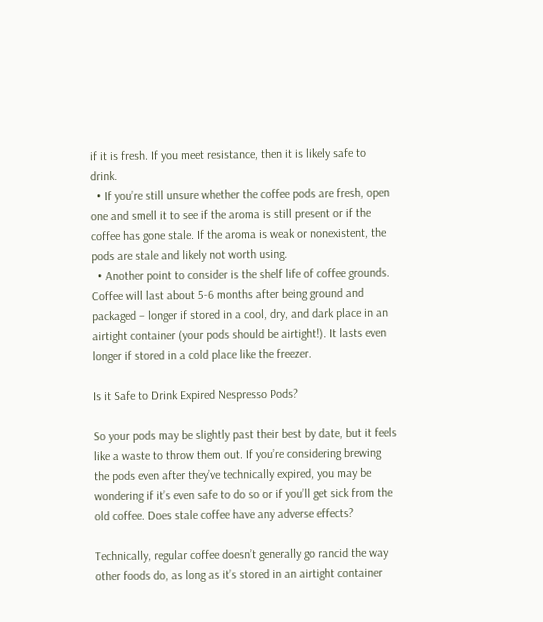if it is fresh. If you meet resistance, then it is likely safe to drink.
  • If you’re still unsure whether the coffee pods are fresh, open one and smell it to see if the aroma is still present or if the coffee has gone stale. If the aroma is weak or nonexistent, the pods are stale and likely not worth using.
  • Another point to consider is the shelf life of coffee grounds. Coffee will last about 5-6 months after being ground and packaged – longer if stored in a cool, dry, and dark place in an airtight container (your pods should be airtight!). It lasts even longer if stored in a cold place like the freezer.

Is it Safe to Drink Expired Nespresso Pods?

So your pods may be slightly past their best by date, but it feels like a waste to throw them out. If you’re considering brewing the pods even after they’ve technically expired, you may be wondering if it’s even safe to do so or if you’ll get sick from the old coffee. Does stale coffee have any adverse effects?

Technically, regular coffee doesn’t generally go rancid the way other foods do, as long as it’s stored in an airtight container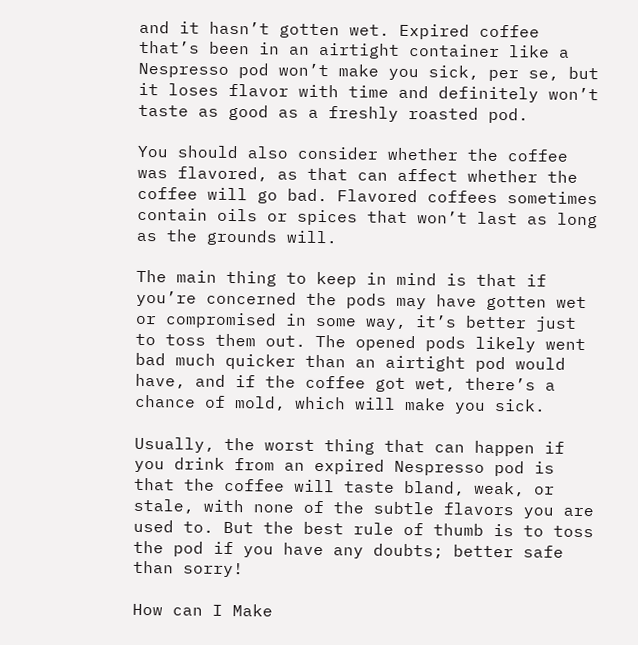and it hasn’t gotten wet. Expired coffee that’s been in an airtight container like a Nespresso pod won’t make you sick, per se, but it loses flavor with time and definitely won’t taste as good as a freshly roasted pod.

You should also consider whether the coffee was flavored, as that can affect whether the coffee will go bad. Flavored coffees sometimes contain oils or spices that won’t last as long as the grounds will.

The main thing to keep in mind is that if you’re concerned the pods may have gotten wet or compromised in some way, it’s better just to toss them out. The opened pods likely went bad much quicker than an airtight pod would have, and if the coffee got wet, there’s a chance of mold, which will make you sick.

Usually, the worst thing that can happen if you drink from an expired Nespresso pod is that the coffee will taste bland, weak, or stale, with none of the subtle flavors you are used to. But the best rule of thumb is to toss the pod if you have any doubts; better safe than sorry!

How can I Make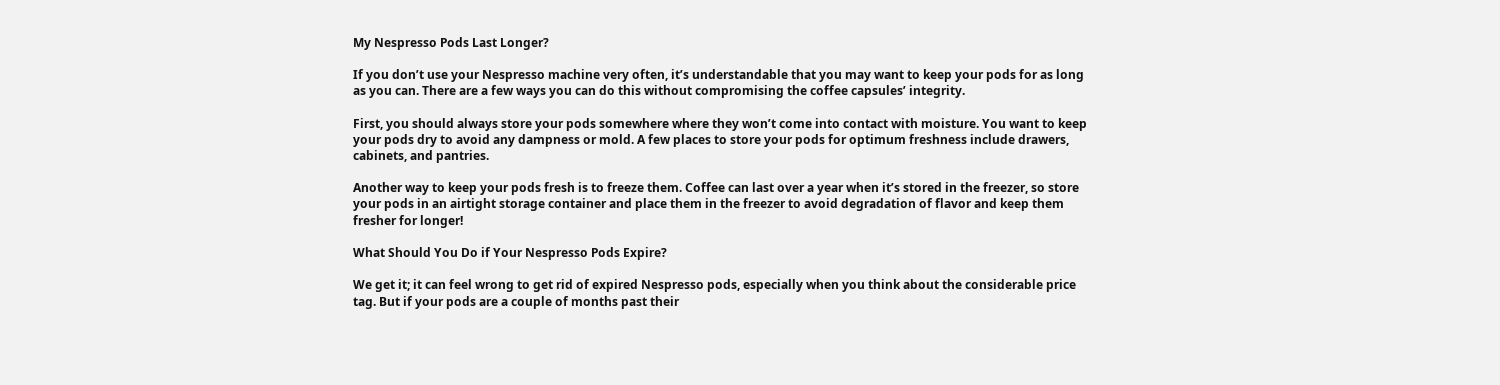My Nespresso Pods Last Longer?

If you don’t use your Nespresso machine very often, it’s understandable that you may want to keep your pods for as long as you can. There are a few ways you can do this without compromising the coffee capsules’ integrity.

First, you should always store your pods somewhere where they won’t come into contact with moisture. You want to keep your pods dry to avoid any dampness or mold. A few places to store your pods for optimum freshness include drawers, cabinets, and pantries.

Another way to keep your pods fresh is to freeze them. Coffee can last over a year when it’s stored in the freezer, so store your pods in an airtight storage container and place them in the freezer to avoid degradation of flavor and keep them fresher for longer!

What Should You Do if Your Nespresso Pods Expire?

We get it; it can feel wrong to get rid of expired Nespresso pods, especially when you think about the considerable price tag. But if your pods are a couple of months past their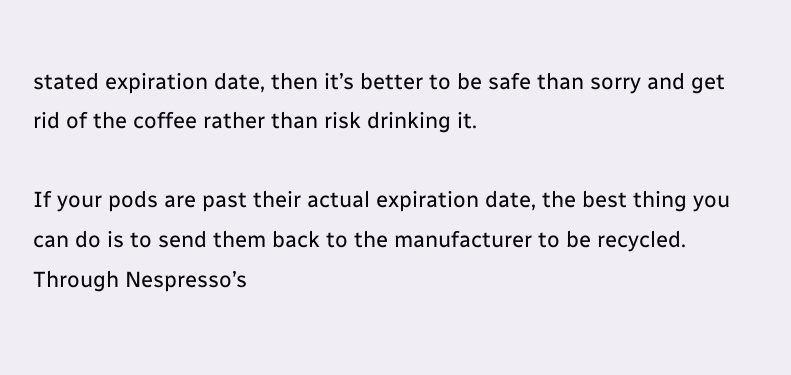stated expiration date, then it’s better to be safe than sorry and get rid of the coffee rather than risk drinking it.

If your pods are past their actual expiration date, the best thing you can do is to send them back to the manufacturer to be recycled. Through Nespresso’s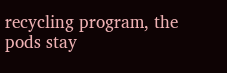recycling program, the pods stay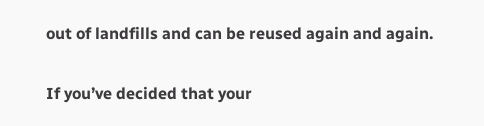out of landfills and can be reused again and again.

If you’ve decided that your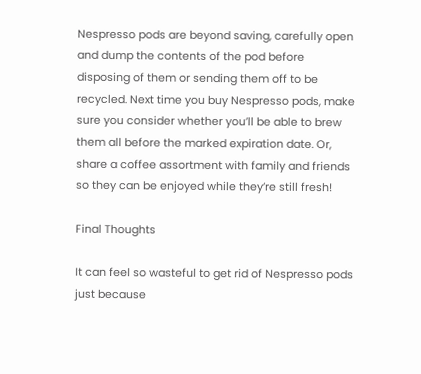Nespresso pods are beyond saving, carefully open and dump the contents of the pod before disposing of them or sending them off to be recycled. Next time you buy Nespresso pods, make sure you consider whether you’ll be able to brew them all before the marked expiration date. Or, share a coffee assortment with family and friends so they can be enjoyed while they’re still fresh!

Final Thoughts

It can feel so wasteful to get rid of Nespresso pods just because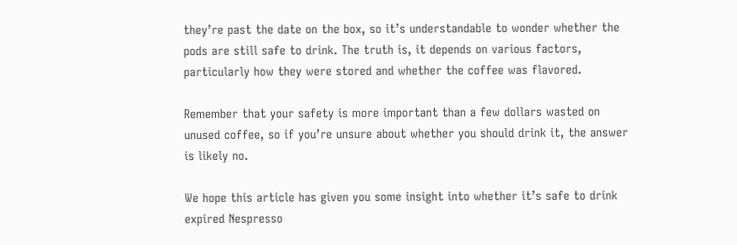they’re past the date on the box, so it’s understandable to wonder whether the pods are still safe to drink. The truth is, it depends on various factors, particularly how they were stored and whether the coffee was flavored.

Remember that your safety is more important than a few dollars wasted on unused coffee, so if you’re unsure about whether you should drink it, the answer is likely no.

We hope this article has given you some insight into whether it’s safe to drink expired Nespresso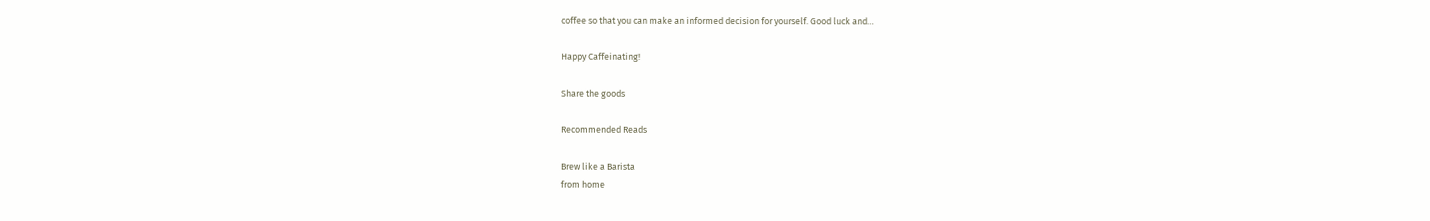coffee so that you can make an informed decision for yourself. Good luck and…

Happy Caffeinating!

Share the goods

Recommended Reads

Brew like a Barista
from home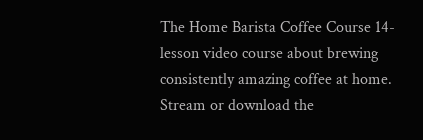The Home Barista Coffee Course 14-lesson video course about brewing consistently amazing coffee at home. Stream or download the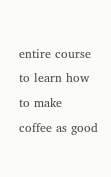entire course to learn how to make coffee as good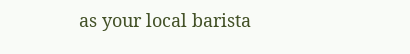as your local barista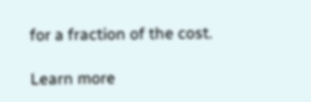for a fraction of the cost.

Learn more